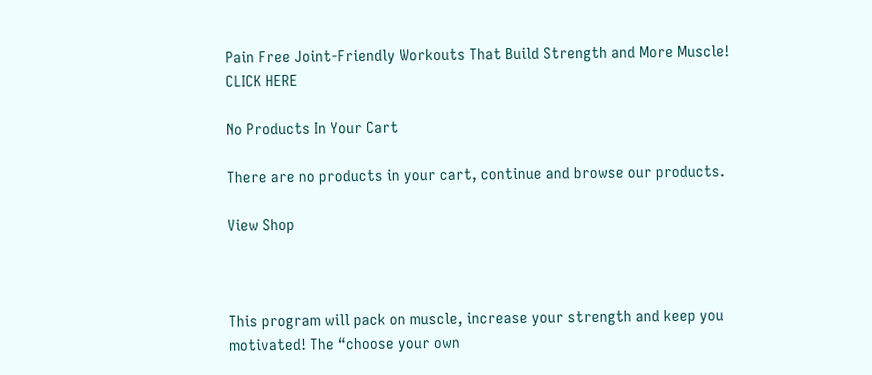Pain Free Joint-Friendly Workouts That Build Strength and More Muscle! CLICK HERE

No Products In Your Cart

There are no products in your cart, continue and browse our products.

View Shop



This program will pack on muscle, increase your strength and keep you motivated! The “choose your own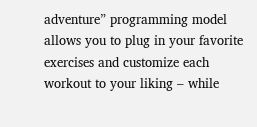adventure” programming model allows you to plug in your favorite exercises and customize each workout to your liking – while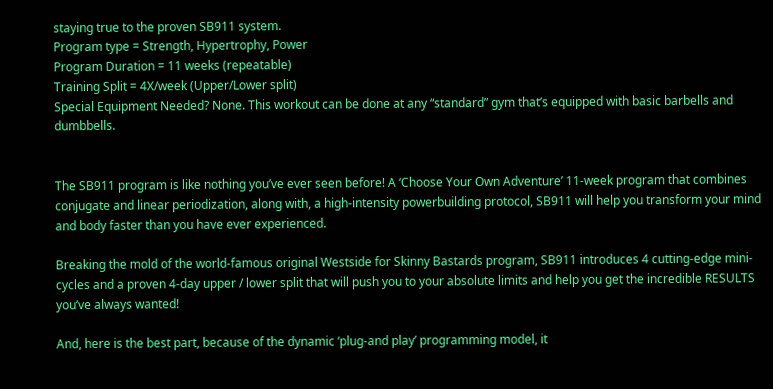staying true to the proven SB911 system.
Program type = Strength, Hypertrophy, Power
Program Duration = 11 weeks (repeatable)
Training Split = 4X/week (Upper/Lower split)
Special Equipment Needed? None. This workout can be done at any “standard” gym that’s equipped with basic barbells and dumbbells.


The SB911 program is like nothing you’ve ever seen before! A ‘Choose Your Own Adventure’ 11-week program that combines conjugate and linear periodization, along with, a high-intensity powerbuilding protocol, SB911 will help you transform your mind and body faster than you have ever experienced.

Breaking the mold of the world-famous original Westside for Skinny Bastards program, SB911 introduces 4 cutting-edge mini-cycles and a proven 4-day upper / lower split that will push you to your absolute limits and help you get the incredible RESULTS you’ve always wanted!

And, here is the best part, because of the dynamic ‘plug-and play’ programming model, it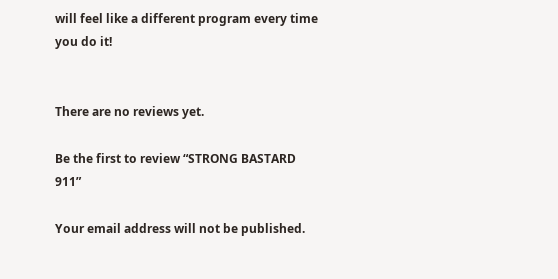will feel like a different program every time you do it!


There are no reviews yet.

Be the first to review “STRONG BASTARD 911”

Your email address will not be published.